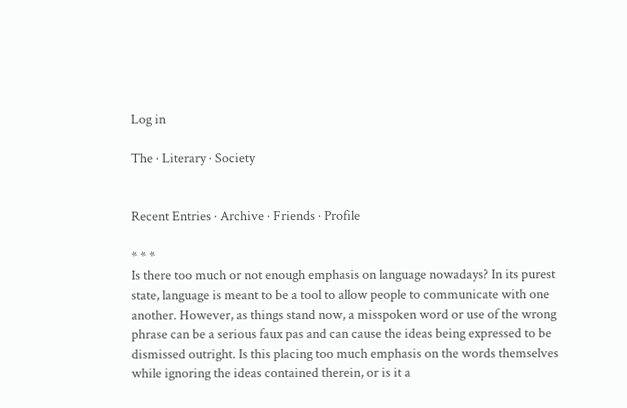Log in

The · Literary · Society


Recent Entries · Archive · Friends · Profile

* * *
Is there too much or not enough emphasis on language nowadays? In its purest state, language is meant to be a tool to allow people to communicate with one another. However, as things stand now, a misspoken word or use of the wrong phrase can be a serious faux pas and can cause the ideas being expressed to be dismissed outright. Is this placing too much emphasis on the words themselves while ignoring the ideas contained therein, or is it a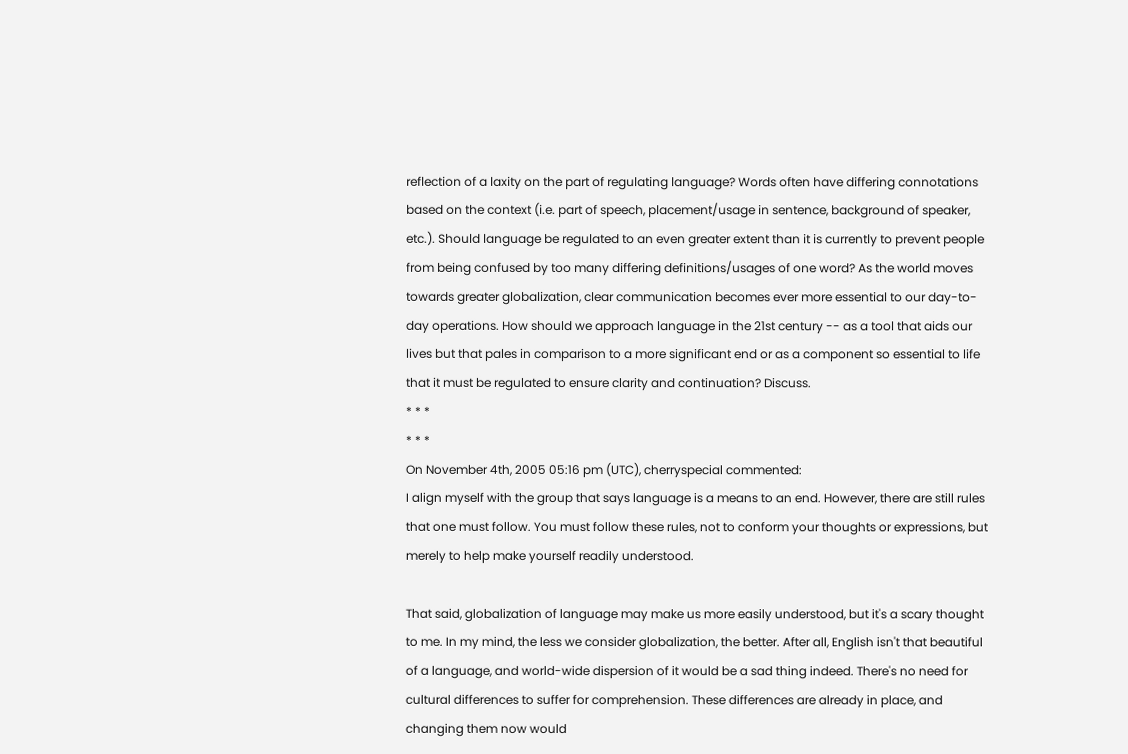reflection of a laxity on the part of regulating language? Words often have differing connotations based on the context (i.e. part of speech, placement/usage in sentence, background of speaker, etc.). Should language be regulated to an even greater extent than it is currently to prevent people from being confused by too many differing definitions/usages of one word? As the world moves towards greater globalization, clear communication becomes ever more essential to our day-to-day operations. How should we approach language in the 21st century -- as a tool that aids our lives but that pales in comparison to a more significant end or as a component so essential to life that it must be regulated to ensure clarity and continuation? Discuss.
* * *
* * *
On November 4th, 2005 05:16 pm (UTC), cherryspecial commented:
I align myself with the group that says language is a means to an end. However, there are still rules that one must follow. You must follow these rules, not to conform your thoughts or expressions, but merely to help make yourself readily understood.

That said, globalization of language may make us more easily understood, but it's a scary thought to me. In my mind, the less we consider globalization, the better. After all, English isn't that beautiful of a language, and world-wide dispersion of it would be a sad thing indeed. There's no need for cultural differences to suffer for comprehension. These differences are already in place, and changing them now would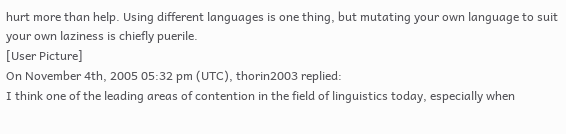hurt more than help. Using different languages is one thing, but mutating your own language to suit your own laziness is chiefly puerile.
[User Picture]
On November 4th, 2005 05:32 pm (UTC), thorin2003 replied:
I think one of the leading areas of contention in the field of linguistics today, especially when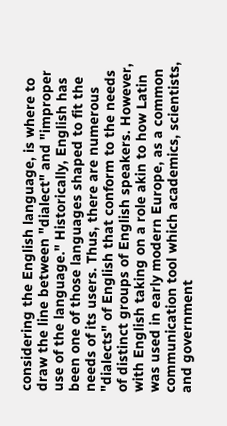considering the English language, is where to draw the line between "dialect" and "improper use of the language." Historically, English has been one of those languages shaped to fit the needs of its users. Thus, there are numerous "dialects" of English that conform to the needs of distinct groups of English speakers. However, with English taking on a role akin to how Latin was used in early modern Europe, as a common communication tool which academics, scientists, and government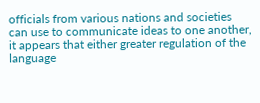officials from various nations and societies can use to communicate ideas to one another, it appears that either greater regulation of the language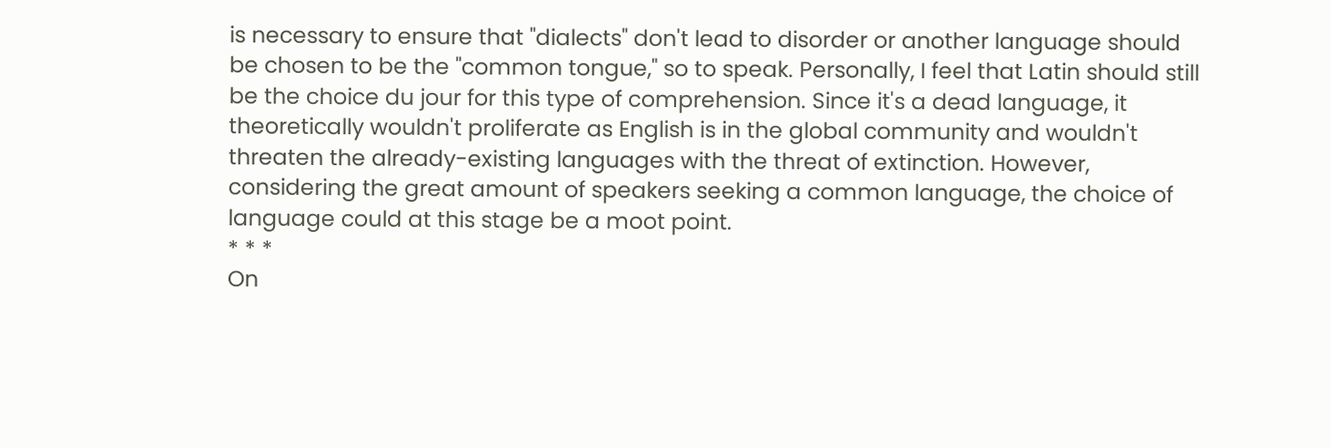is necessary to ensure that "dialects" don't lead to disorder or another language should be chosen to be the "common tongue," so to speak. Personally, I feel that Latin should still be the choice du jour for this type of comprehension. Since it's a dead language, it theoretically wouldn't proliferate as English is in the global community and wouldn't threaten the already-existing languages with the threat of extinction. However, considering the great amount of speakers seeking a common language, the choice of language could at this stage be a moot point.
* * *
On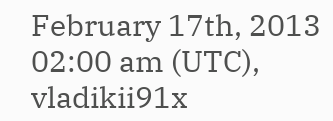February 17th, 2013 02:00 am (UTC), vladikii91x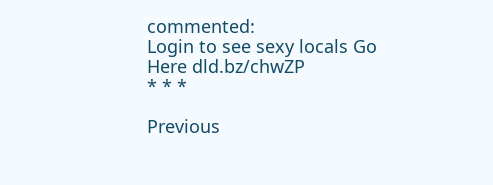commented:
Login to see sexy locals Go Here dld.bz/chwZP
* * *

Previous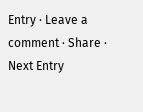Entry · Leave a comment · Share · Next Entry